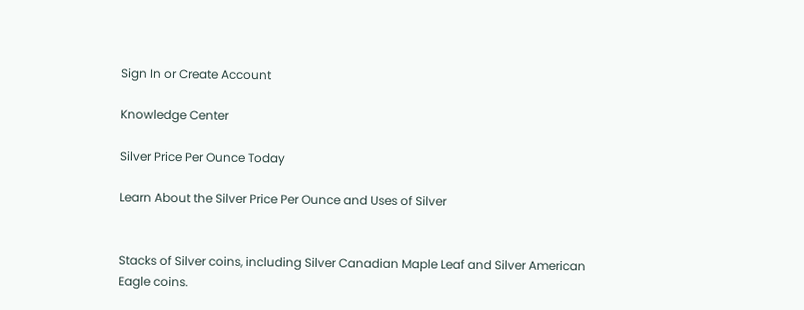Sign In or Create Account

Knowledge Center

Silver Price Per Ounce Today

Learn About the Silver Price Per Ounce and Uses of Silver


Stacks of Silver coins, including Silver Canadian Maple Leaf and Silver American Eagle coins.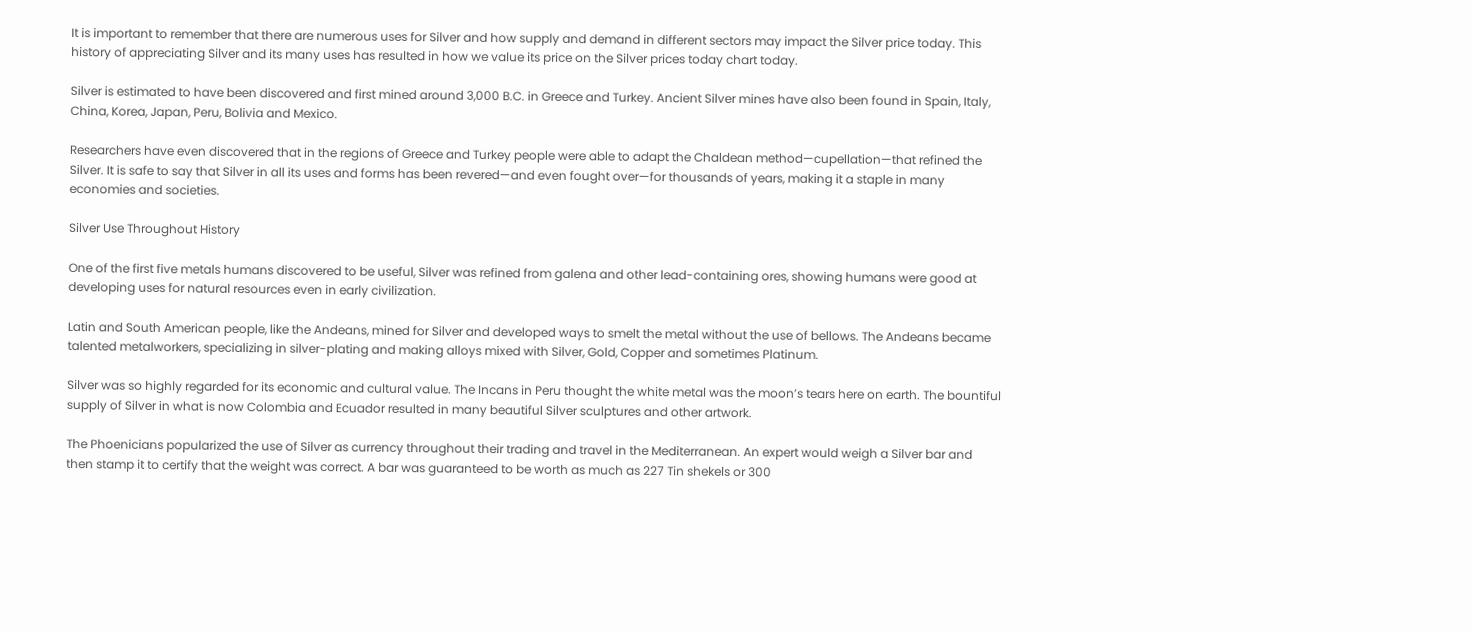It is important to remember that there are numerous uses for Silver and how supply and demand in different sectors may impact the Silver price today. This history of appreciating Silver and its many uses has resulted in how we value its price on the Silver prices today chart today.

Silver is estimated to have been discovered and first mined around 3,000 B.C. in Greece and Turkey. Ancient Silver mines have also been found in Spain, Italy, China, Korea, Japan, Peru, Bolivia and Mexico.

Researchers have even discovered that in the regions of Greece and Turkey people were able to adapt the Chaldean method—cupellation—that refined the Silver. It is safe to say that Silver in all its uses and forms has been revered—and even fought over—for thousands of years, making it a staple in many economies and societies.

Silver Use Throughout History

One of the first five metals humans discovered to be useful, Silver was refined from galena and other lead-containing ores, showing humans were good at developing uses for natural resources even in early civilization.

Latin and South American people, like the Andeans, mined for Silver and developed ways to smelt the metal without the use of bellows. The Andeans became talented metalworkers, specializing in silver-plating and making alloys mixed with Silver, Gold, Copper and sometimes Platinum.

Silver was so highly regarded for its economic and cultural value. The Incans in Peru thought the white metal was the moon’s tears here on earth. The bountiful supply of Silver in what is now Colombia and Ecuador resulted in many beautiful Silver sculptures and other artwork.

The Phoenicians popularized the use of Silver as currency throughout their trading and travel in the Mediterranean. An expert would weigh a Silver bar and then stamp it to certify that the weight was correct. A bar was guaranteed to be worth as much as 227 Tin shekels or 300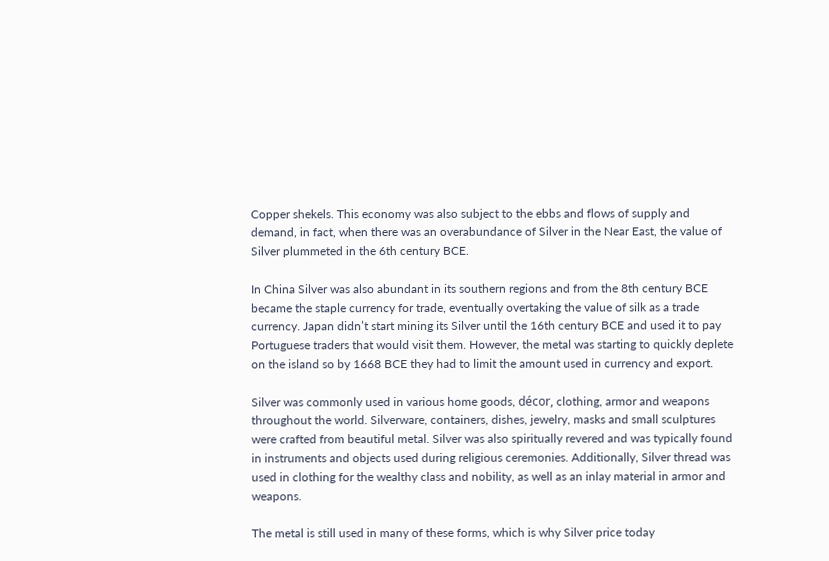Copper shekels. This economy was also subject to the ebbs and flows of supply and demand, in fact, when there was an overabundance of Silver in the Near East, the value of Silver plummeted in the 6th century BCE.

In China Silver was also abundant in its southern regions and from the 8th century BCE became the staple currency for trade, eventually overtaking the value of silk as a trade currency. Japan didn’t start mining its Silver until the 16th century BCE and used it to pay Portuguese traders that would visit them. However, the metal was starting to quickly deplete on the island so by 1668 BCE they had to limit the amount used in currency and export.

Silver was commonly used in various home goods, décor, clothing, armor and weapons throughout the world. Silverware, containers, dishes, jewelry, masks and small sculptures were crafted from beautiful metal. Silver was also spiritually revered and was typically found in instruments and objects used during religious ceremonies. Additionally, Silver thread was used in clothing for the wealthy class and nobility, as well as an inlay material in armor and weapons.

The metal is still used in many of these forms, which is why Silver price today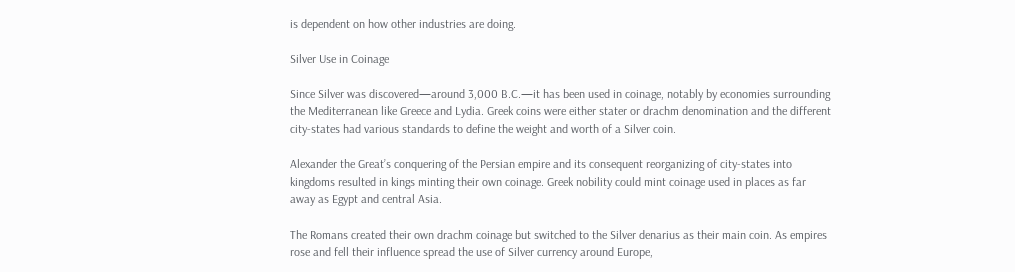is dependent on how other industries are doing.

Silver Use in Coinage

Since Silver was discovered—around 3,000 B.C.—it has been used in coinage, notably by economies surrounding the Mediterranean like Greece and Lydia. Greek coins were either stater or drachm denomination and the different city-states had various standards to define the weight and worth of a Silver coin.

Alexander the Great’s conquering of the Persian empire and its consequent reorganizing of city-states into kingdoms resulted in kings minting their own coinage. Greek nobility could mint coinage used in places as far away as Egypt and central Asia.

The Romans created their own drachm coinage but switched to the Silver denarius as their main coin. As empires rose and fell their influence spread the use of Silver currency around Europe,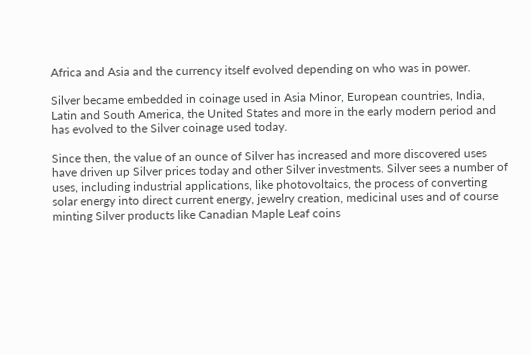Africa and Asia and the currency itself evolved depending on who was in power.

Silver became embedded in coinage used in Asia Minor, European countries, India, Latin and South America, the United States and more in the early modern period and has evolved to the Silver coinage used today.

Since then, the value of an ounce of Silver has increased and more discovered uses have driven up Silver prices today and other Silver investments. Silver sees a number of uses, including industrial applications, like photovoltaics, the process of converting solar energy into direct current energy, jewelry creation, medicinal uses and of course minting Silver products like Canadian Maple Leaf coins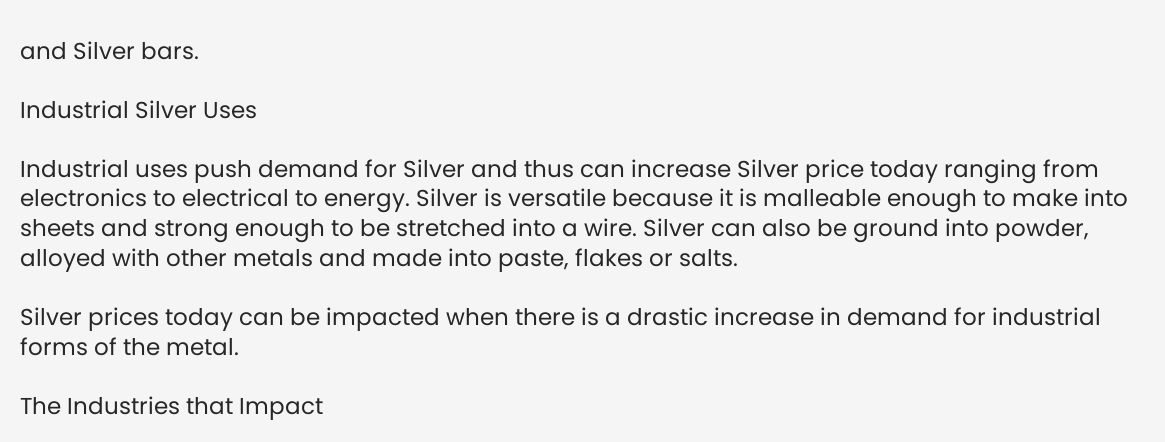and Silver bars.

Industrial Silver Uses

Industrial uses push demand for Silver and thus can increase Silver price today ranging from electronics to electrical to energy. Silver is versatile because it is malleable enough to make into sheets and strong enough to be stretched into a wire. Silver can also be ground into powder, alloyed with other metals and made into paste, flakes or salts.

Silver prices today can be impacted when there is a drastic increase in demand for industrial forms of the metal.

The Industries that Impact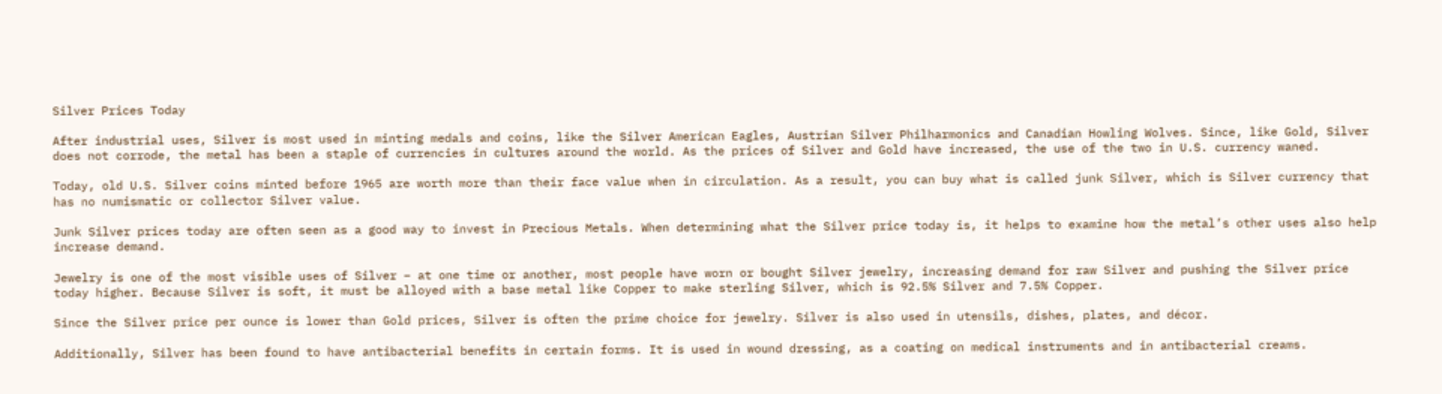Silver Prices Today

After industrial uses, Silver is most used in minting medals and coins, like the Silver American Eagles, Austrian Silver Philharmonics and Canadian Howling Wolves. Since, like Gold, Silver does not corrode, the metal has been a staple of currencies in cultures around the world. As the prices of Silver and Gold have increased, the use of the two in U.S. currency waned.

Today, old U.S. Silver coins minted before 1965 are worth more than their face value when in circulation. As a result, you can buy what is called junk Silver, which is Silver currency that has no numismatic or collector Silver value.

Junk Silver prices today are often seen as a good way to invest in Precious Metals. When determining what the Silver price today is, it helps to examine how the metal’s other uses also help increase demand.

Jewelry is one of the most visible uses of Silver – at one time or another, most people have worn or bought Silver jewelry, increasing demand for raw Silver and pushing the Silver price today higher. Because Silver is soft, it must be alloyed with a base metal like Copper to make sterling Silver, which is 92.5% Silver and 7.5% Copper.

Since the Silver price per ounce is lower than Gold prices, Silver is often the prime choice for jewelry. Silver is also used in utensils, dishes, plates, and décor.

Additionally, Silver has been found to have antibacterial benefits in certain forms. It is used in wound dressing, as a coating on medical instruments and in antibacterial creams.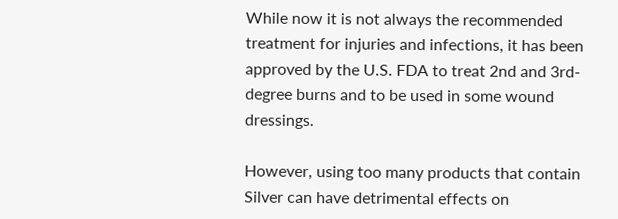While now it is not always the recommended treatment for injuries and infections, it has been approved by the U.S. FDA to treat 2nd and 3rd-degree burns and to be used in some wound dressings.

However, using too many products that contain Silver can have detrimental effects on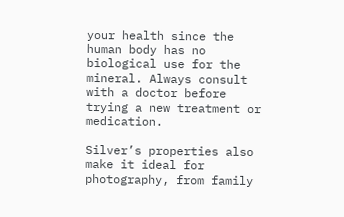your health since the human body has no biological use for the mineral. Always consult with a doctor before trying a new treatment or medication.

Silver’s properties also make it ideal for photography, from family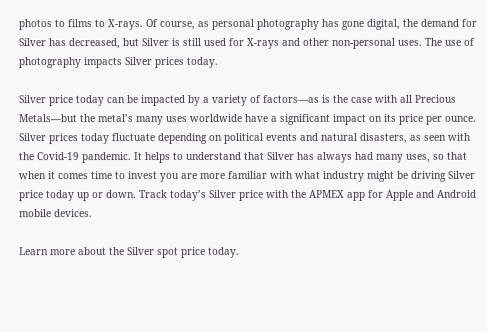photos to films to X-rays. Of course, as personal photography has gone digital, the demand for Silver has decreased, but Silver is still used for X-rays and other non-personal uses. The use of photography impacts Silver prices today.

Silver price today can be impacted by a variety of factors—as is the case with all Precious Metals—but the metal’s many uses worldwide have a significant impact on its price per ounce. Silver prices today fluctuate depending on political events and natural disasters, as seen with the Covid-19 pandemic. It helps to understand that Silver has always had many uses, so that when it comes time to invest you are more familiar with what industry might be driving Silver price today up or down. Track today’s Silver price with the APMEX app for Apple and Android mobile devices.

Learn more about the Silver spot price today.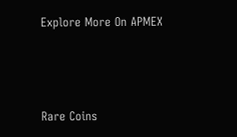Explore More On APMEX



Rare Coins